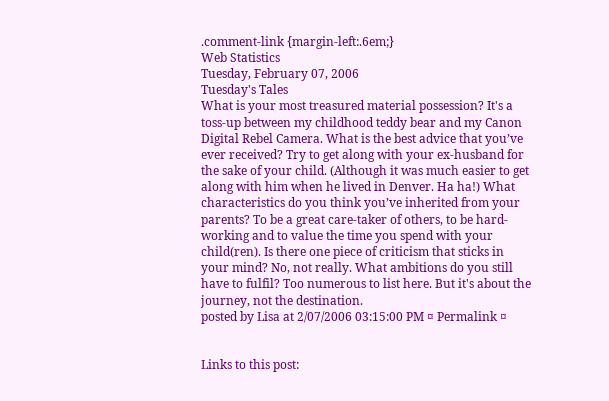.comment-link {margin-left:.6em;}
Web Statistics
Tuesday, February 07, 2006
Tuesday's Tales
What is your most treasured material possession? It's a toss-up between my childhood teddy bear and my Canon Digital Rebel Camera. What is the best advice that you’ve ever received? Try to get along with your ex-husband for the sake of your child. (Although it was much easier to get along with him when he lived in Denver. Ha ha!) What characteristics do you think you’ve inherited from your parents? To be a great care-taker of others, to be hard-working and to value the time you spend with your child(ren). Is there one piece of criticism that sticks in your mind? No, not really. What ambitions do you still have to fulfil? Too numerous to list here. But it's about the journey, not the destination.
posted by Lisa at 2/07/2006 03:15:00 PM ¤ Permalink ¤


Links to this post: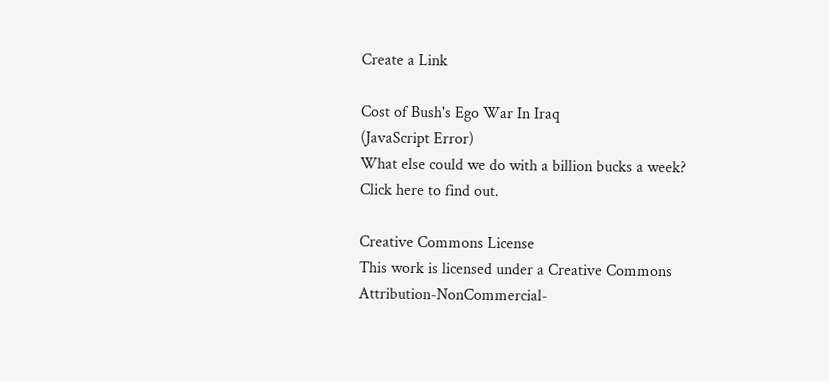Create a Link

Cost of Bush's Ego War In Iraq
(JavaScript Error)
What else could we do with a billion bucks a week?
Click here to find out.

Creative Commons License
This work is licensed under a Creative Commons Attribution-NonCommercial-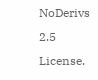NoDerivs 2.5 License.